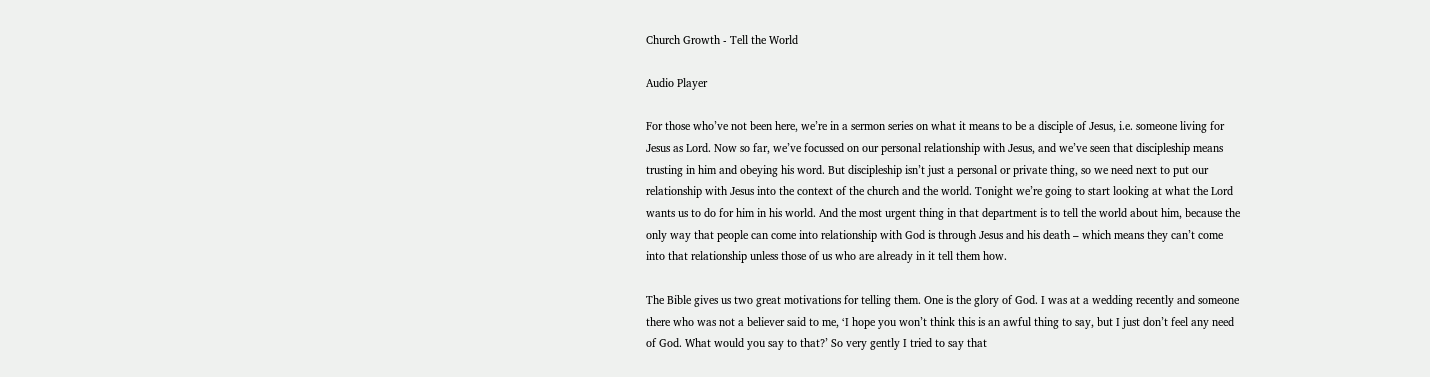Church Growth - Tell the World

Audio Player

For those who’ve not been here, we’re in a sermon series on what it means to be a disciple of Jesus, i.e. someone living for Jesus as Lord. Now so far, we’ve focussed on our personal relationship with Jesus, and we’ve seen that discipleship means trusting in him and obeying his word. But discipleship isn’t just a personal or private thing, so we need next to put our relationship with Jesus into the context of the church and the world. Tonight we’re going to start looking at what the Lord wants us to do for him in his world. And the most urgent thing in that department is to tell the world about him, because the only way that people can come into relationship with God is through Jesus and his death – which means they can’t come into that relationship unless those of us who are already in it tell them how.

The Bible gives us two great motivations for telling them. One is the glory of God. I was at a wedding recently and someone there who was not a believer said to me, ‘I hope you won’t think this is an awful thing to say, but I just don’t feel any need of God. What would you say to that?’ So very gently I tried to say that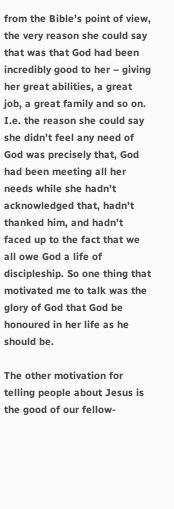from the Bible’s point of view, the very reason she could say that was that God had been incredibly good to her – giving her great abilities, a great job, a great family and so on. I.e. the reason she could say she didn’t feel any need of God was precisely that, God had been meeting all her needs while she hadn’t acknowledged that, hadn’t thanked him, and hadn’t faced up to the fact that we all owe God a life of discipleship. So one thing that motivated me to talk was the glory of God that God be honoured in her life as he should be.

The other motivation for telling people about Jesus is the good of our fellow-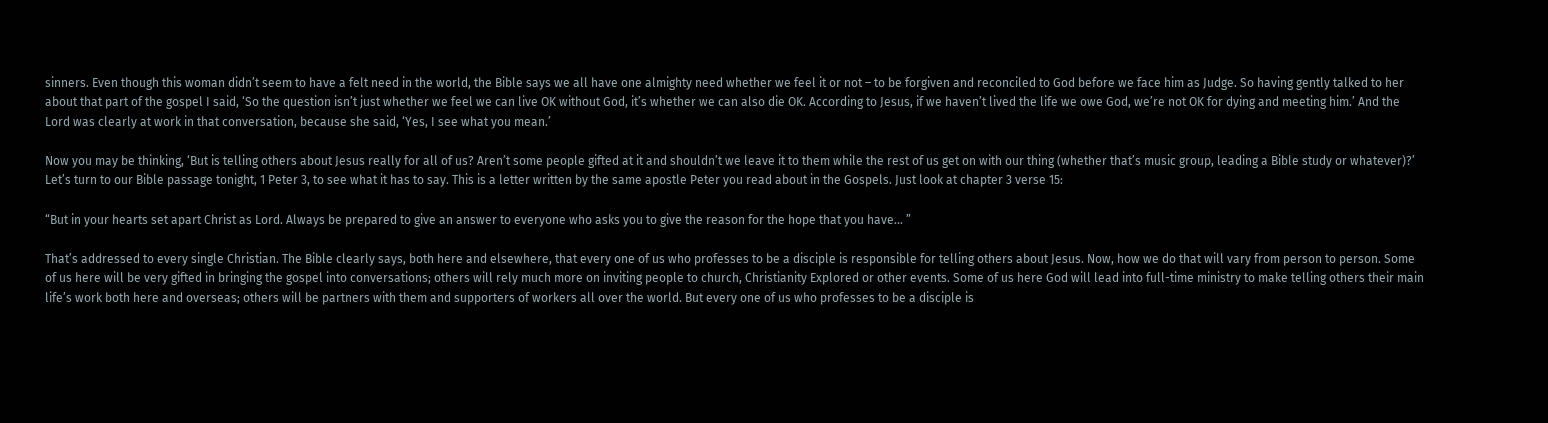sinners. Even though this woman didn’t seem to have a felt need in the world, the Bible says we all have one almighty need whether we feel it or not – to be forgiven and reconciled to God before we face him as Judge. So having gently talked to her about that part of the gospel I said, ‘So the question isn’t just whether we feel we can live OK without God, it’s whether we can also die OK. According to Jesus, if we haven’t lived the life we owe God, we’re not OK for dying and meeting him.’ And the Lord was clearly at work in that conversation, because she said, ‘Yes, I see what you mean.’

Now you may be thinking, ‘But is telling others about Jesus really for all of us? Aren’t some people gifted at it and shouldn’t we leave it to them while the rest of us get on with our thing (whether that’s music group, leading a Bible study or whatever)?’ Let’s turn to our Bible passage tonight, 1 Peter 3, to see what it has to say. This is a letter written by the same apostle Peter you read about in the Gospels. Just look at chapter 3 verse 15:

“But in your hearts set apart Christ as Lord. Always be prepared to give an answer to everyone who asks you to give the reason for the hope that you have... ”

That’s addressed to every single Christian. The Bible clearly says, both here and elsewhere, that every one of us who professes to be a disciple is responsible for telling others about Jesus. Now, how we do that will vary from person to person. Some of us here will be very gifted in bringing the gospel into conversations; others will rely much more on inviting people to church, Christianity Explored or other events. Some of us here God will lead into full-time ministry to make telling others their main life’s work both here and overseas; others will be partners with them and supporters of workers all over the world. But every one of us who professes to be a disciple is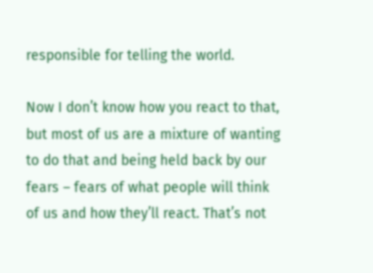responsible for telling the world.

Now I don’t know how you react to that, but most of us are a mixture of wanting to do that and being held back by our fears – fears of what people will think of us and how they’ll react. That’s not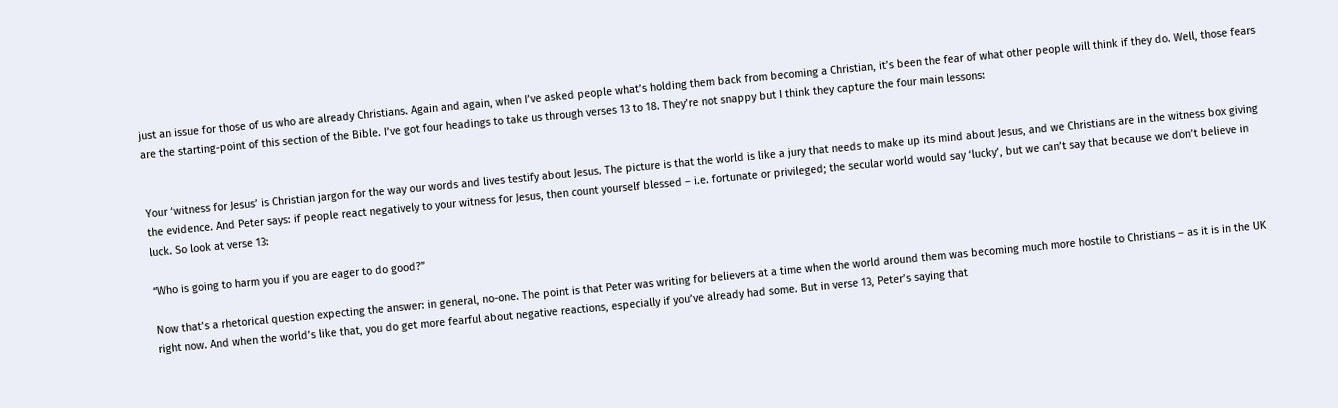just an issue for those of us who are already Christians. Again and again, when I’ve asked people what’s holding them back from becoming a Christian, it’s been the fear of what other people will think if they do. Well, those fears are the starting-point of this section of the Bible. I’ve got four headings to take us through verses 13 to 18. They’re not snappy but I think they capture the four main lessons:


Your ‘witness for Jesus’ is Christian jargon for the way our words and lives testify about Jesus. The picture is that the world is like a jury that needs to make up its mind about Jesus, and we Christians are in the witness box giving the evidence. And Peter says: if people react negatively to your witness for Jesus, then count yourself blessed – i.e. fortunate or privileged; the secular world would say ‘lucky’, but we can’t say that because we don’t believe in luck. So look at verse 13:

“Who is going to harm you if you are eager to do good?”

Now that’s a rhetorical question expecting the answer: in general, no-one. The point is that Peter was writing for believers at a time when the world around them was becoming much more hostile to Christians – as it is in the UK right now. And when the world’s like that, you do get more fearful about negative reactions, especially if you’ve already had some. But in verse 13, Peter’s saying that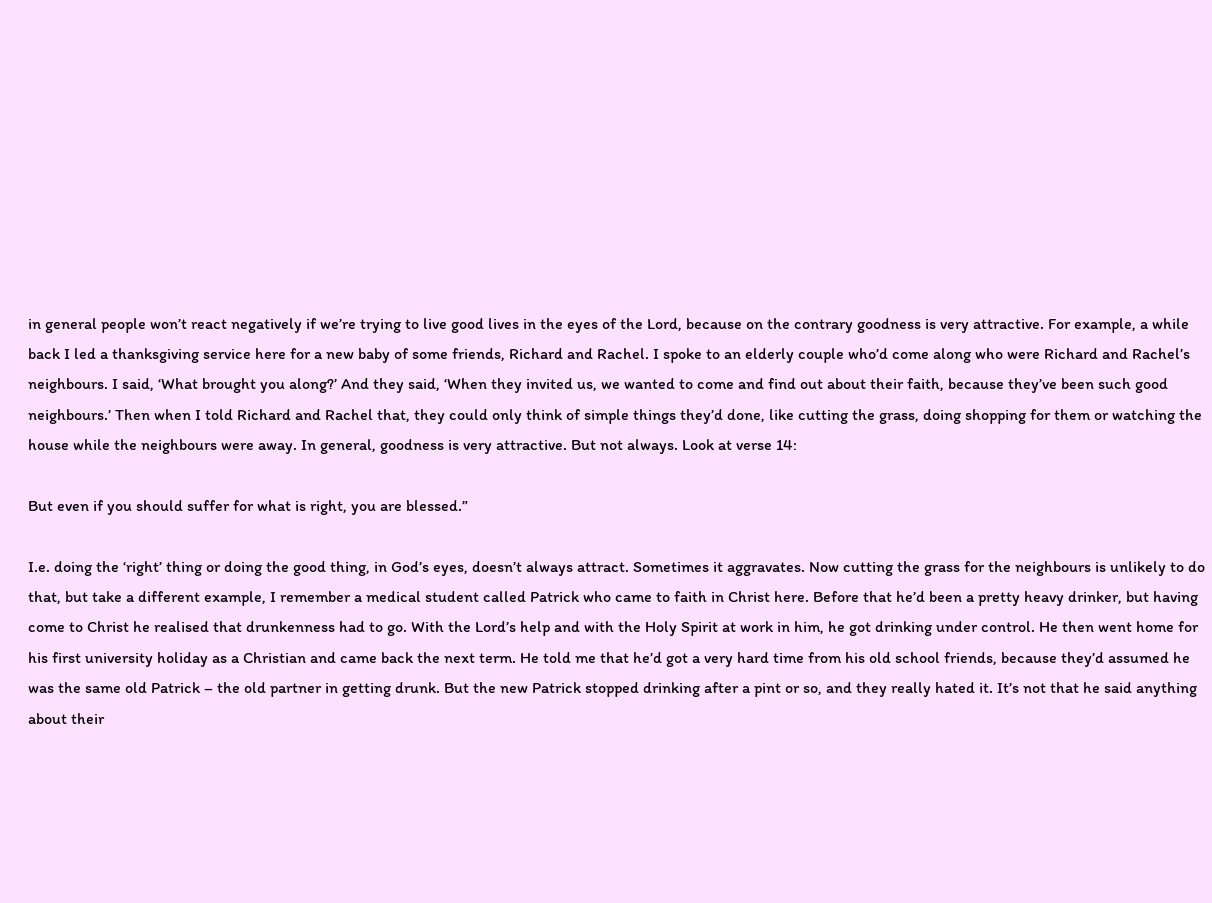in general people won’t react negatively if we’re trying to live good lives in the eyes of the Lord, because on the contrary goodness is very attractive. For example, a while back I led a thanksgiving service here for a new baby of some friends, Richard and Rachel. I spoke to an elderly couple who’d come along who were Richard and Rachel’s neighbours. I said, ‘What brought you along?’ And they said, ‘When they invited us, we wanted to come and find out about their faith, because they’ve been such good neighbours.’ Then when I told Richard and Rachel that, they could only think of simple things they’d done, like cutting the grass, doing shopping for them or watching the house while the neighbours were away. In general, goodness is very attractive. But not always. Look at verse 14:

But even if you should suffer for what is right, you are blessed.”

I.e. doing the ‘right’ thing or doing the good thing, in God’s eyes, doesn’t always attract. Sometimes it aggravates. Now cutting the grass for the neighbours is unlikely to do that, but take a different example, I remember a medical student called Patrick who came to faith in Christ here. Before that he’d been a pretty heavy drinker, but having come to Christ he realised that drunkenness had to go. With the Lord’s help and with the Holy Spirit at work in him, he got drinking under control. He then went home for his first university holiday as a Christian and came back the next term. He told me that he’d got a very hard time from his old school friends, because they’d assumed he was the same old Patrick – the old partner in getting drunk. But the new Patrick stopped drinking after a pint or so, and they really hated it. It’s not that he said anything about their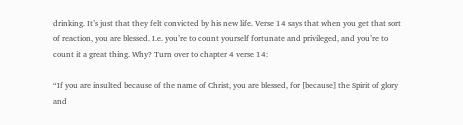drinking. It’s just that they felt convicted by his new life. Verse 14 says that when you get that sort of reaction, you are blessed. I.e. you’re to count yourself fortunate and privileged, and you’re to count it a great thing. Why? Turn over to chapter 4 verse 14:

“If you are insulted because of the name of Christ, you are blessed, for [because] the Spirit of glory and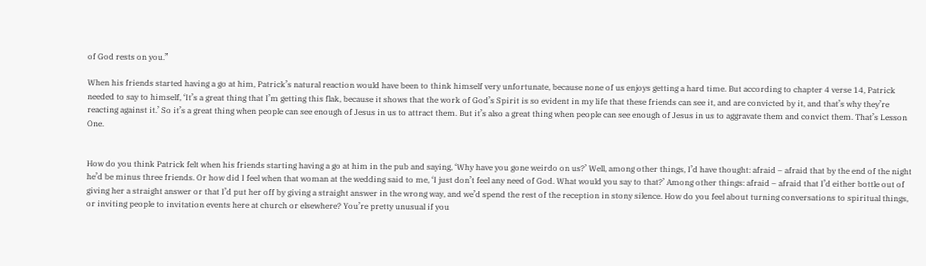of God rests on you.”

When his friends started having a go at him, Patrick’s natural reaction would have been to think himself very unfortunate, because none of us enjoys getting a hard time. But according to chapter 4 verse 14, Patrick needed to say to himself, ‘It’s a great thing that I’m getting this flak, because it shows that the work of God’s Spirit is so evident in my life that these friends can see it, and are convicted by it, and that’s why they’re reacting against it.’ So it’s a great thing when people can see enough of Jesus in us to attract them. But it’s also a great thing when people can see enough of Jesus in us to aggravate them and convict them. That’s Lesson One.


How do you think Patrick felt when his friends starting having a go at him in the pub and saying, ‘Why have you gone weirdo on us?’ Well, among other things, I’d have thought: afraid – afraid that by the end of the night he’d be minus three friends. Or how did I feel when that woman at the wedding said to me, ‘I just don’t feel any need of God. What would you say to that?’ Among other things: afraid – afraid that I’d either bottle out of giving her a straight answer or that I’d put her off by giving a straight answer in the wrong way, and we’d spend the rest of the reception in stony silence. How do you feel about turning conversations to spiritual things, or inviting people to invitation events here at church or elsewhere? You’re pretty unusual if you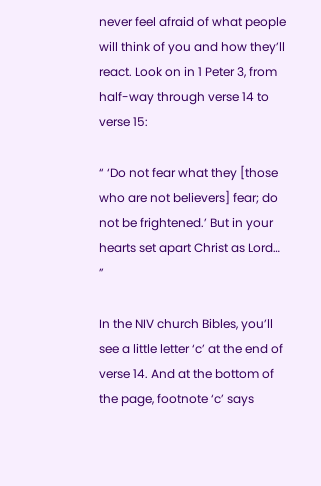never feel afraid of what people will think of you and how they’ll react. Look on in 1 Peter 3, from half-way through verse 14 to verse 15:

“ ‘Do not fear what they [those who are not believers] fear; do not be frightened.’ But in your hearts set apart Christ as Lord… ”

In the NIV church Bibles, you’ll see a little letter ‘c’ at the end of verse 14. And at the bottom of the page, footnote ‘c’ says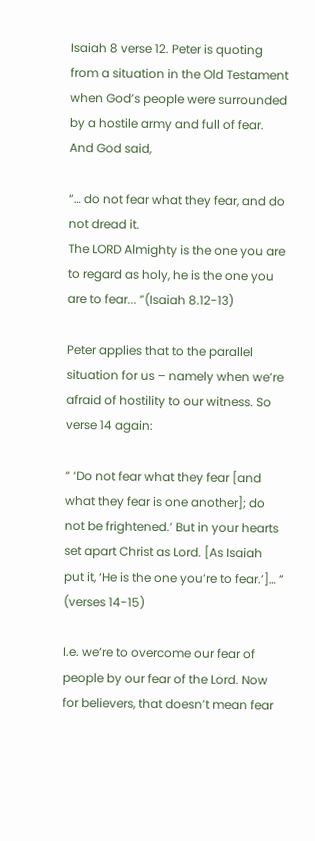Isaiah 8 verse 12. Peter is quoting from a situation in the Old Testament when God’s people were surrounded by a hostile army and full of fear. And God said,

“… do not fear what they fear, and do not dread it.
The LORD Almighty is the one you are to regard as holy, he is the one you are to fear... ”(Isaiah 8.12-13)

Peter applies that to the parallel situation for us – namely when we’re afraid of hostility to our witness. So verse 14 again:

“ ‘Do not fear what they fear [and what they fear is one another]; do not be frightened.’ But in your hearts set apart Christ as Lord. [As Isaiah put it, ‘He is the one you’re to fear.’]… ” (verses 14-15)

I.e. we’re to overcome our fear of people by our fear of the Lord. Now for believers, that doesn’t mean fear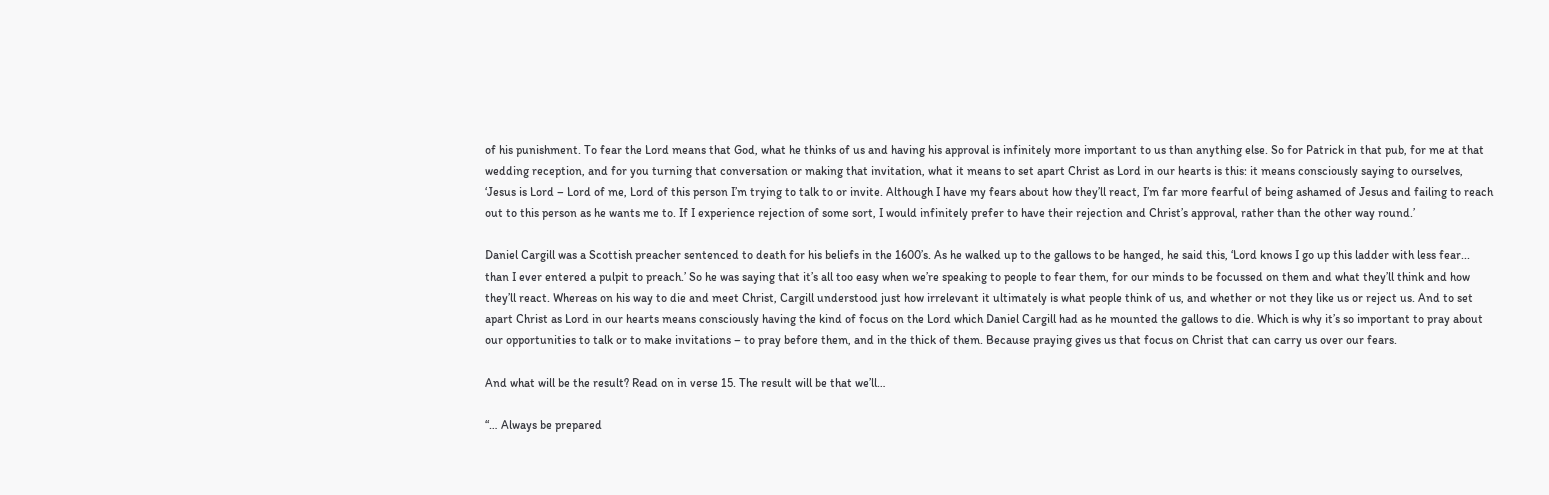of his punishment. To fear the Lord means that God, what he thinks of us and having his approval is infinitely more important to us than anything else. So for Patrick in that pub, for me at that wedding reception, and for you turning that conversation or making that invitation, what it means to set apart Christ as Lord in our hearts is this: it means consciously saying to ourselves, ‘Jesus is Lord – Lord of me, Lord of this person I’m trying to talk to or invite. Although I have my fears about how they’ll react, I’m far more fearful of being ashamed of Jesus and failing to reach out to this person as he wants me to. If I experience rejection of some sort, I would infinitely prefer to have their rejection and Christ’s approval, rather than the other way round.’

Daniel Cargill was a Scottish preacher sentenced to death for his beliefs in the 1600’s. As he walked up to the gallows to be hanged, he said this, ‘Lord knows I go up this ladder with less fear... than I ever entered a pulpit to preach.’ So he was saying that it’s all too easy when we’re speaking to people to fear them, for our minds to be focussed on them and what they’ll think and how they’ll react. Whereas on his way to die and meet Christ, Cargill understood just how irrelevant it ultimately is what people think of us, and whether or not they like us or reject us. And to set apart Christ as Lord in our hearts means consciously having the kind of focus on the Lord which Daniel Cargill had as he mounted the gallows to die. Which is why it’s so important to pray about our opportunities to talk or to make invitations – to pray before them, and in the thick of them. Because praying gives us that focus on Christ that can carry us over our fears.

And what will be the result? Read on in verse 15. The result will be that we’ll…

“… Always be prepared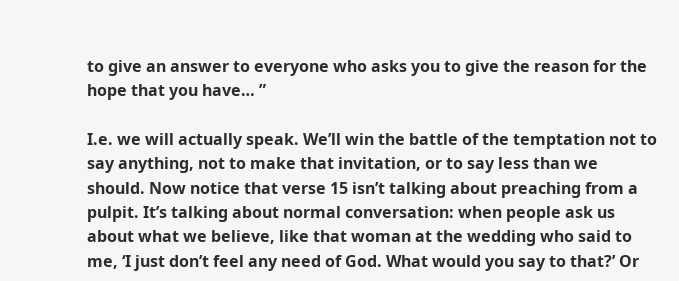to give an answer to everyone who asks you to give the reason for the hope that you have… ”

I.e. we will actually speak. We’ll win the battle of the temptation not to say anything, not to make that invitation, or to say less than we should. Now notice that verse 15 isn’t talking about preaching from a pulpit. It’s talking about normal conversation: when people ask us about what we believe, like that woman at the wedding who said to me, ‘I just don’t feel any need of God. What would you say to that?’ Or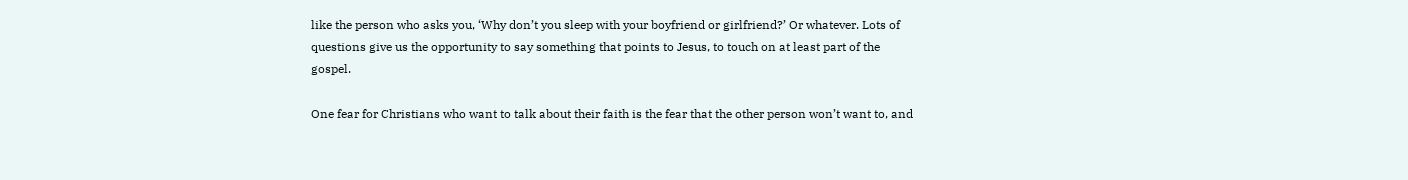like the person who asks you, ‘Why don’t you sleep with your boyfriend or girlfriend?’ Or whatever. Lots of questions give us the opportunity to say something that points to Jesus, to touch on at least part of the gospel.

One fear for Christians who want to talk about their faith is the fear that the other person won’t want to, and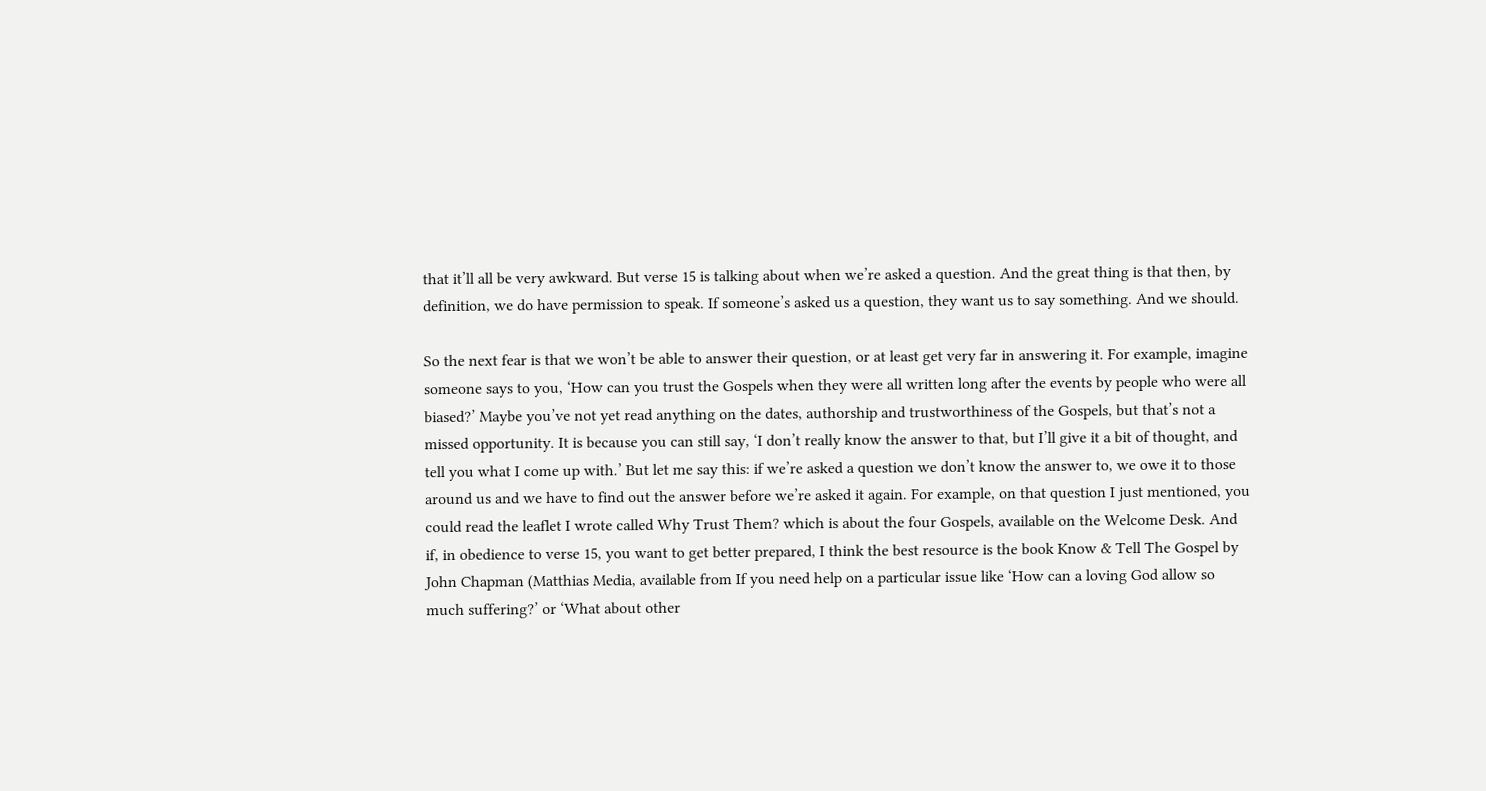that it’ll all be very awkward. But verse 15 is talking about when we’re asked a question. And the great thing is that then, by definition, we do have permission to speak. If someone’s asked us a question, they want us to say something. And we should.

So the next fear is that we won’t be able to answer their question, or at least get very far in answering it. For example, imagine someone says to you, ‘How can you trust the Gospels when they were all written long after the events by people who were all biased?’ Maybe you’ve not yet read anything on the dates, authorship and trustworthiness of the Gospels, but that’s not a missed opportunity. It is because you can still say, ‘I don’t really know the answer to that, but I’ll give it a bit of thought, and tell you what I come up with.’ But let me say this: if we’re asked a question we don’t know the answer to, we owe it to those around us and we have to find out the answer before we’re asked it again. For example, on that question I just mentioned, you could read the leaflet I wrote called Why Trust Them? which is about the four Gospels, available on the Welcome Desk. And if, in obedience to verse 15, you want to get better prepared, I think the best resource is the book Know & Tell The Gospel by John Chapman (Matthias Media, available from If you need help on a particular issue like ‘How can a loving God allow so much suffering?’ or ‘What about other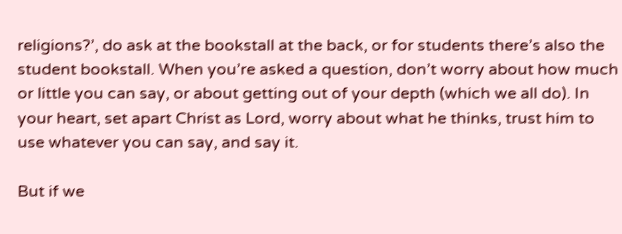religions?’, do ask at the bookstall at the back, or for students there’s also the student bookstall. When you’re asked a question, don’t worry about how much or little you can say, or about getting out of your depth (which we all do). In your heart, set apart Christ as Lord, worry about what he thinks, trust him to use whatever you can say, and say it.

But if we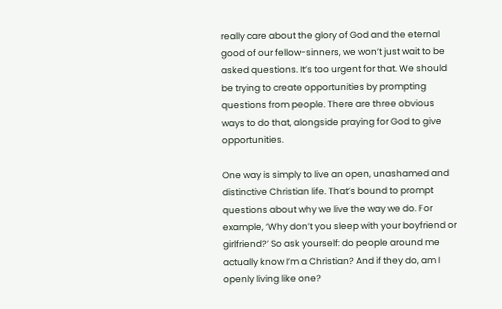really care about the glory of God and the eternal good of our fellow-sinners, we won’t just wait to be asked questions. It’s too urgent for that. We should be trying to create opportunities by prompting questions from people. There are three obvious ways to do that, alongside praying for God to give opportunities.

One way is simply to live an open, unashamed and distinctive Christian life. That’s bound to prompt questions about why we live the way we do. For example, ‘Why don’t you sleep with your boyfriend or girlfriend?’ So ask yourself: do people around me actually know I’m a Christian? And if they do, am I openly living like one?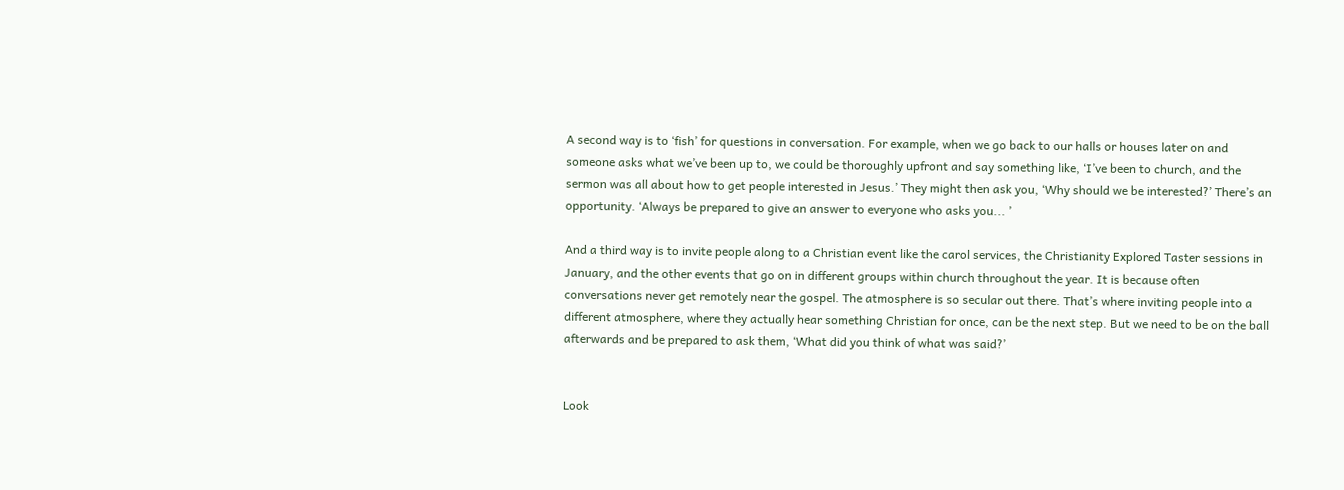A second way is to ‘fish’ for questions in conversation. For example, when we go back to our halls or houses later on and someone asks what we’ve been up to, we could be thoroughly upfront and say something like, ‘I’ve been to church, and the sermon was all about how to get people interested in Jesus.’ They might then ask you, ‘Why should we be interested?’ There’s an opportunity. ‘Always be prepared to give an answer to everyone who asks you... ’

And a third way is to invite people along to a Christian event like the carol services, the Christianity Explored Taster sessions in January, and the other events that go on in different groups within church throughout the year. It is because often conversations never get remotely near the gospel. The atmosphere is so secular out there. That’s where inviting people into a different atmosphere, where they actually hear something Christian for once, can be the next step. But we need to be on the ball afterwards and be prepared to ask them, ‘What did you think of what was said?’


Look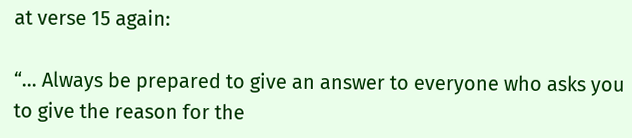at verse 15 again:

“… Always be prepared to give an answer to everyone who asks you to give the reason for the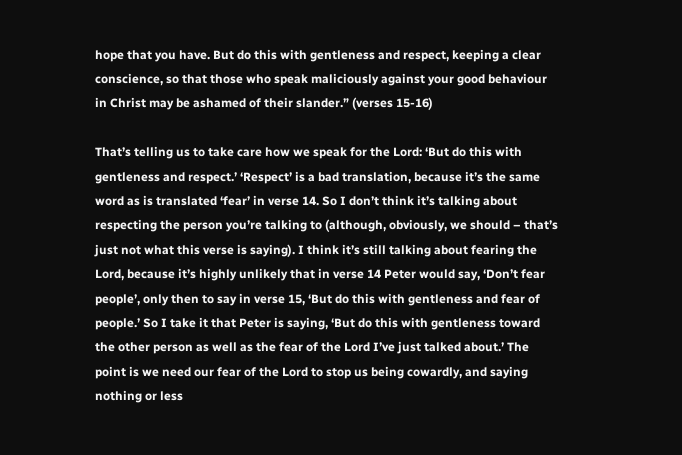hope that you have. But do this with gentleness and respect, keeping a clear conscience, so that those who speak maliciously against your good behaviour in Christ may be ashamed of their slander.” (verses 15-16)

That’s telling us to take care how we speak for the Lord: ‘But do this with gentleness and respect.’ ‘Respect’ is a bad translation, because it’s the same word as is translated ‘fear’ in verse 14. So I don’t think it’s talking about respecting the person you’re talking to (although, obviously, we should – that’s just not what this verse is saying). I think it’s still talking about fearing the Lord, because it’s highly unlikely that in verse 14 Peter would say, ‘Don’t fear people’, only then to say in verse 15, ‘But do this with gentleness and fear of people.’ So I take it that Peter is saying, ‘But do this with gentleness toward the other person as well as the fear of the Lord I’ve just talked about.’ The point is we need our fear of the Lord to stop us being cowardly, and saying nothing or less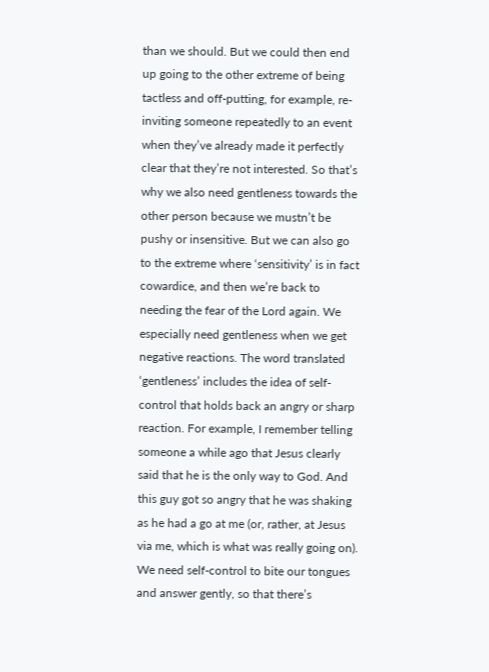than we should. But we could then end up going to the other extreme of being tactless and off-putting, for example, re-inviting someone repeatedly to an event when they’ve already made it perfectly clear that they’re not interested. So that’s why we also need gentleness towards the other person because we mustn’t be pushy or insensitive. But we can also go to the extreme where ‘sensitivity’ is in fact cowardice, and then we’re back to needing the fear of the Lord again. We especially need gentleness when we get negative reactions. The word translated ‘gentleness’ includes the idea of self-control that holds back an angry or sharp reaction. For example, I remember telling someone a while ago that Jesus clearly said that he is the only way to God. And this guy got so angry that he was shaking as he had a go at me (or, rather, at Jesus via me, which is what was really going on). We need self-control to bite our tongues and answer gently, so that there’s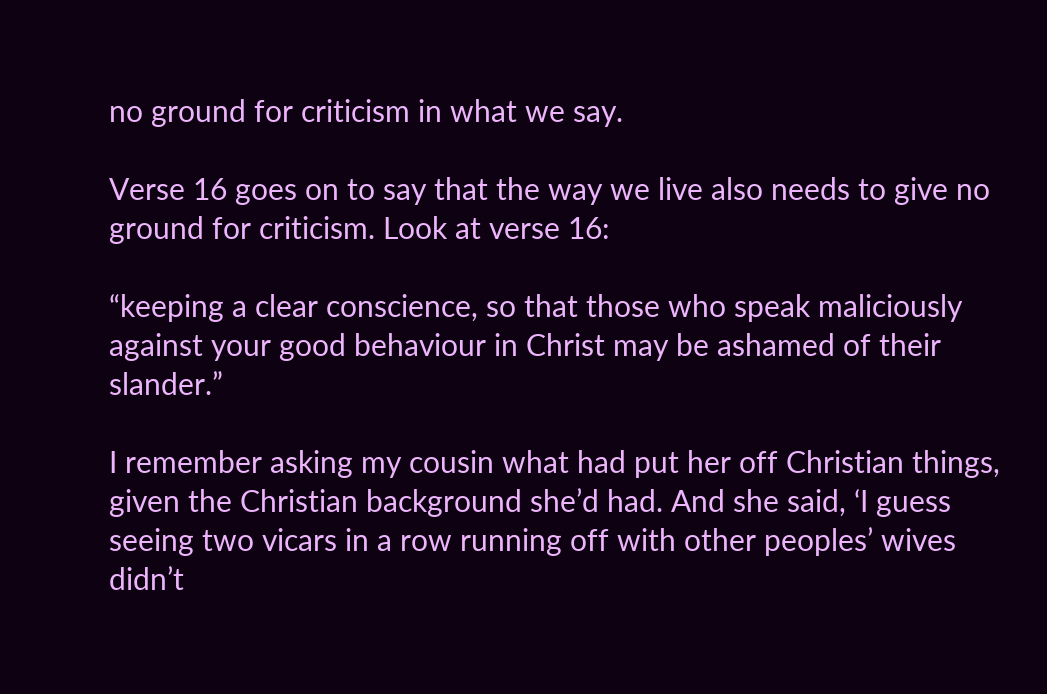no ground for criticism in what we say.

Verse 16 goes on to say that the way we live also needs to give no ground for criticism. Look at verse 16:

“keeping a clear conscience, so that those who speak maliciously against your good behaviour in Christ may be ashamed of their slander.”

I remember asking my cousin what had put her off Christian things, given the Christian background she’d had. And she said, ‘I guess seeing two vicars in a row running off with other peoples’ wives didn’t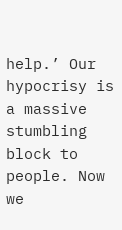help.’ Our hypocrisy is a massive stumbling block to people. Now we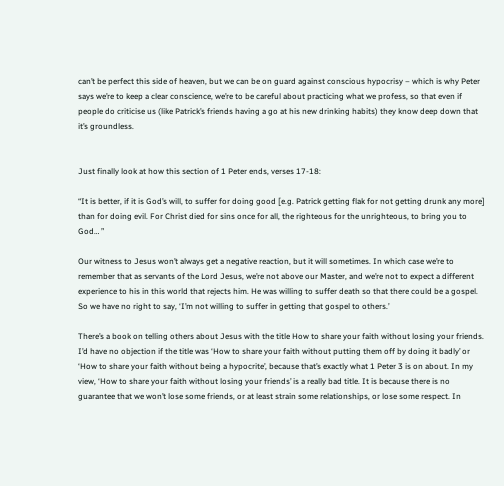can’t be perfect this side of heaven, but we can be on guard against conscious hypocrisy – which is why Peter says we’re to keep a clear conscience, we’re to be careful about practicing what we profess, so that even if people do criticise us (like Patrick’s friends having a go at his new drinking habits) they know deep down that it’s groundless.


Just finally look at how this section of 1 Peter ends, verses 17-18:

“It is better, if it is God’s will, to suffer for doing good [e.g. Patrick getting flak for not getting drunk any more] than for doing evil. For Christ died for sins once for all, the righteous for the unrighteous, to bring you to God… ”

Our witness to Jesus won’t always get a negative reaction, but it will sometimes. In which case we’re to remember that as servants of the Lord Jesus, we’re not above our Master, and we’re not to expect a different experience to his in this world that rejects him. He was willing to suffer death so that there could be a gospel. So we have no right to say, ‘I’m not willing to suffer in getting that gospel to others.’

There’s a book on telling others about Jesus with the title How to share your faith without losing your friends. I’d have no objection if the title was ‘How to share your faith without putting them off by doing it badly’ or ‘How to share your faith without being a hypocrite’, because that’s exactly what 1 Peter 3 is on about. In my view, ‘How to share your faith without losing your friends’ is a really bad title. It is because there is no guarantee that we won’t lose some friends, or at least strain some relationships, or lose some respect. In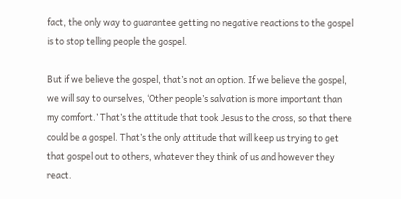fact, the only way to guarantee getting no negative reactions to the gospel is to stop telling people the gospel.

But if we believe the gospel, that’s not an option. If we believe the gospel, we will say to ourselves, ‘Other people’s salvation is more important than my comfort.’ That’s the attitude that took Jesus to the cross, so that there could be a gospel. That’s the only attitude that will keep us trying to get that gospel out to others, whatever they think of us and however they react.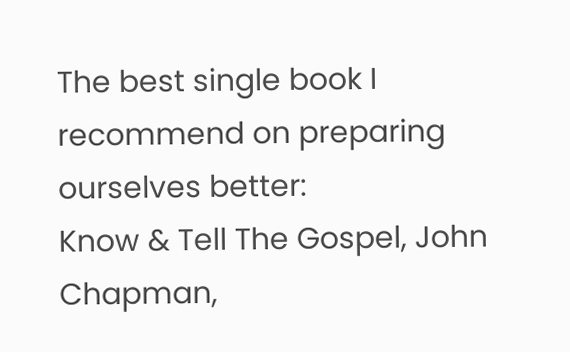The best single book I recommend on preparing ourselves better:
Know & Tell The Gospel, John Chapman,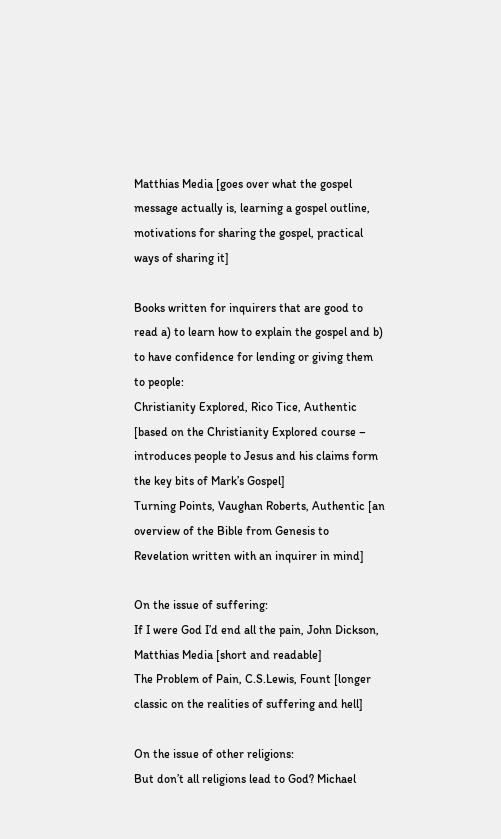Matthias Media [goes over what the gospel message actually is, learning a gospel outline, motivations for sharing the gospel, practical ways of sharing it]

Books written for inquirers that are good to read a) to learn how to explain the gospel and b) to have confidence for lending or giving them to people:
Christianity Explored, Rico Tice, Authentic [based on the Christianity Explored course – introduces people to Jesus and his claims form the key bits of Mark’s Gospel]
Turning Points, Vaughan Roberts, Authentic [an overview of the Bible from Genesis to Revelation written with an inquirer in mind]

On the issue of suffering:
If I were God I’d end all the pain, John Dickson, Matthias Media [short and readable]
The Problem of Pain, C.S.Lewis, Fount [longer classic on the realities of suffering and hell]

On the issue of other religions:
But don’t all religions lead to God? Michael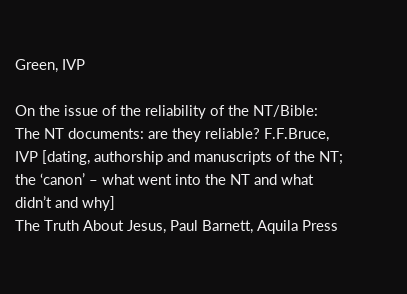Green, IVP

On the issue of the reliability of the NT/Bible:
The NT documents: are they reliable? F.F.Bruce, IVP [dating, authorship and manuscripts of the NT; the ‘canon’ – what went into the NT and what didn’t and why]
The Truth About Jesus, Paul Barnett, Aquila Press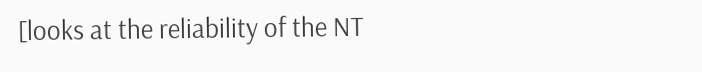[looks at the reliability of the NT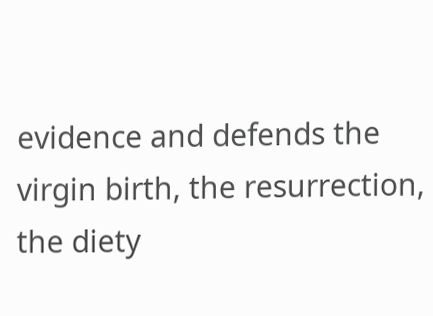evidence and defends the virgin birth, the resurrection, the diety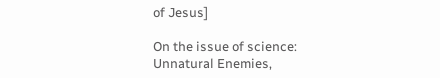of Jesus]

On the issue of science:
Unnatural Enemies,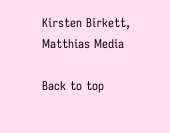Kirsten Birkett, Matthias Media

Back to top